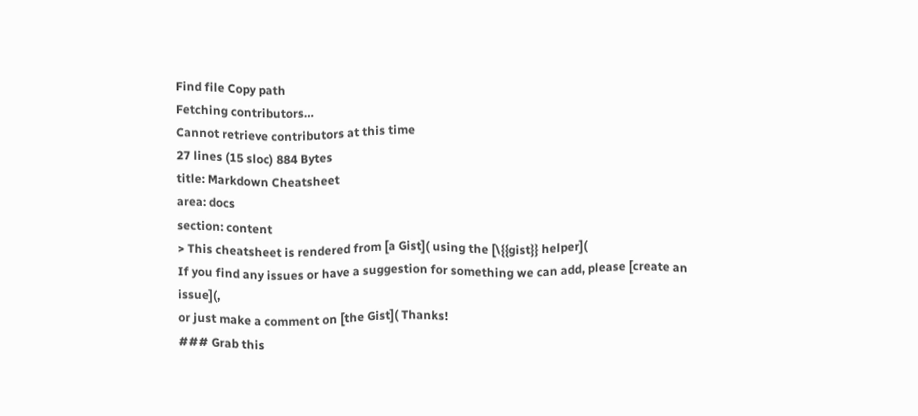Find file Copy path
Fetching contributors…
Cannot retrieve contributors at this time
27 lines (15 sloc) 884 Bytes
title: Markdown Cheatsheet
area: docs
section: content
> This cheatsheet is rendered from [a Gist]( using the [\{{gist}} helper](
If you find any issues or have a suggestion for something we can add, please [create an issue](,
or just make a comment on [the Gist]( Thanks!
### Grab this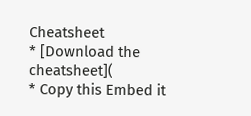Cheatsheet
* [Download the cheatsheet](
* Copy this Embed it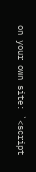on your own site: `<script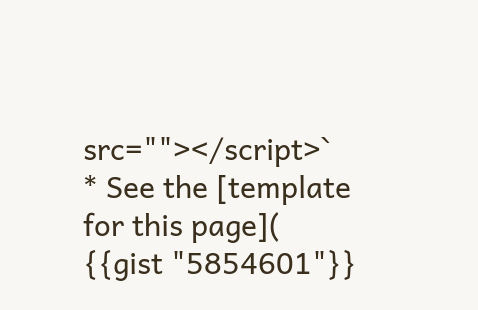src=""></script>`
* See the [template for this page](
{{gist "5854601"}}